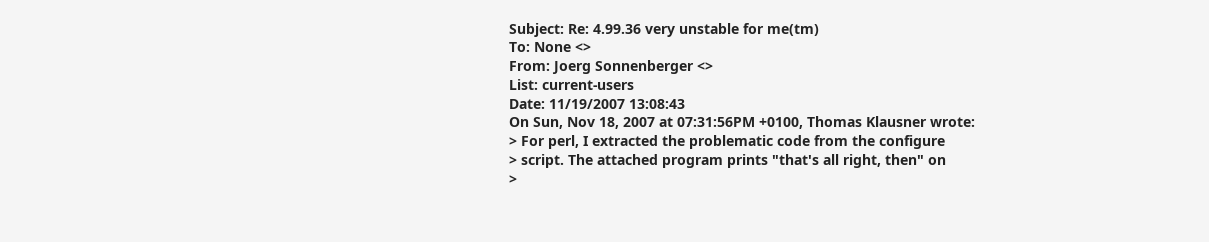Subject: Re: 4.99.36 very unstable for me(tm)
To: None <>
From: Joerg Sonnenberger <>
List: current-users
Date: 11/19/2007 13:08:43
On Sun, Nov 18, 2007 at 07:31:56PM +0100, Thomas Klausner wrote:
> For perl, I extracted the problematic code from the configure
> script. The attached program prints "that's all right, then" on
>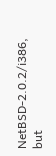NetBSD-2.0.2/i386, but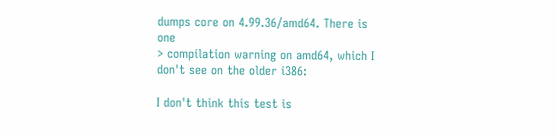dumps core on 4.99.36/amd64. There is one
> compilation warning on amd64, which I don't see on the older i386:

I don't think this test is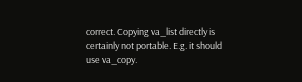correct. Copying va_list directly is
certainly not portable. E.g. it should use va_copy.